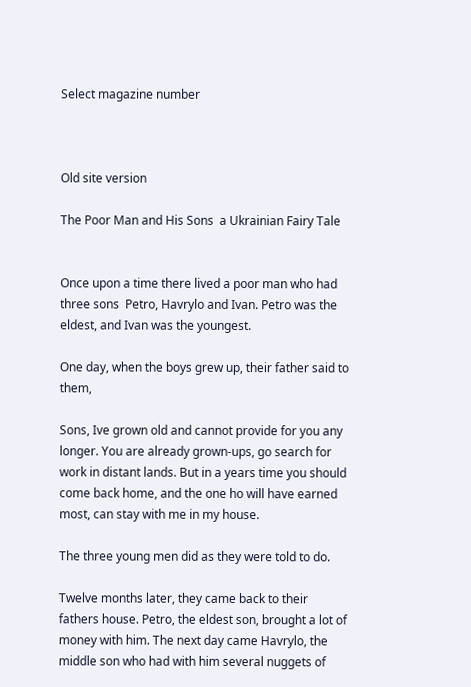Select magazine number



Old site version

The Poor Man and His Sons  a Ukrainian Fairy Tale


Once upon a time there lived a poor man who had three sons  Petro, Havrylo and Ivan. Petro was the eldest, and Ivan was the youngest.

One day, when the boys grew up, their father said to them,

Sons, Ive grown old and cannot provide for you any longer. You are already grown-ups, go search for work in distant lands. But in a years time you should come back home, and the one ho will have earned most, can stay with me in my house.

The three young men did as they were told to do.

Twelve months later, they came back to their fathers house. Petro, the eldest son, brought a lot of money with him. The next day came Havrylo, the middle son who had with him several nuggets of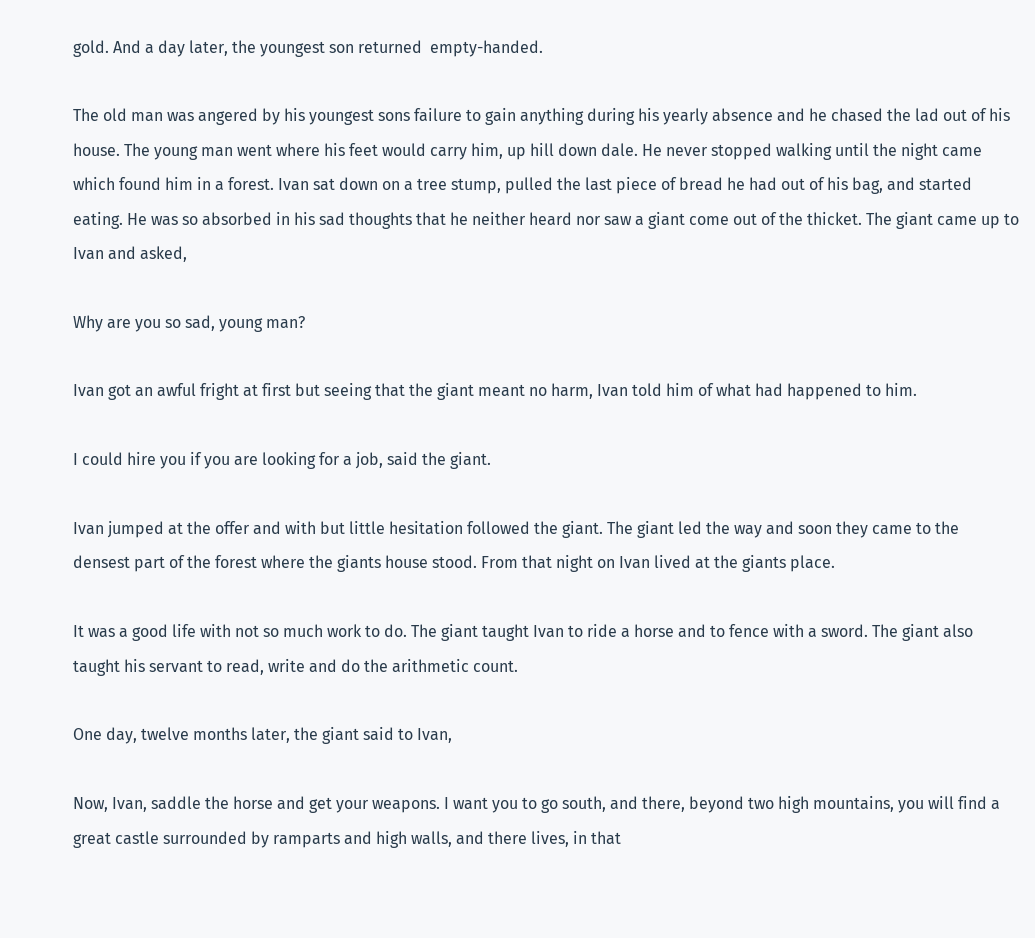gold. And a day later, the youngest son returned  empty-handed.

The old man was angered by his youngest sons failure to gain anything during his yearly absence and he chased the lad out of his house. The young man went where his feet would carry him, up hill down dale. He never stopped walking until the night came which found him in a forest. Ivan sat down on a tree stump, pulled the last piece of bread he had out of his bag, and started eating. He was so absorbed in his sad thoughts that he neither heard nor saw a giant come out of the thicket. The giant came up to Ivan and asked,

Why are you so sad, young man?

Ivan got an awful fright at first but seeing that the giant meant no harm, Ivan told him of what had happened to him.

I could hire you if you are looking for a job, said the giant.

Ivan jumped at the offer and with but little hesitation followed the giant. The giant led the way and soon they came to the densest part of the forest where the giants house stood. From that night on Ivan lived at the giants place.

It was a good life with not so much work to do. The giant taught Ivan to ride a horse and to fence with a sword. The giant also taught his servant to read, write and do the arithmetic count.

One day, twelve months later, the giant said to Ivan,

Now, Ivan, saddle the horse and get your weapons. I want you to go south, and there, beyond two high mountains, you will find a great castle surrounded by ramparts and high walls, and there lives, in that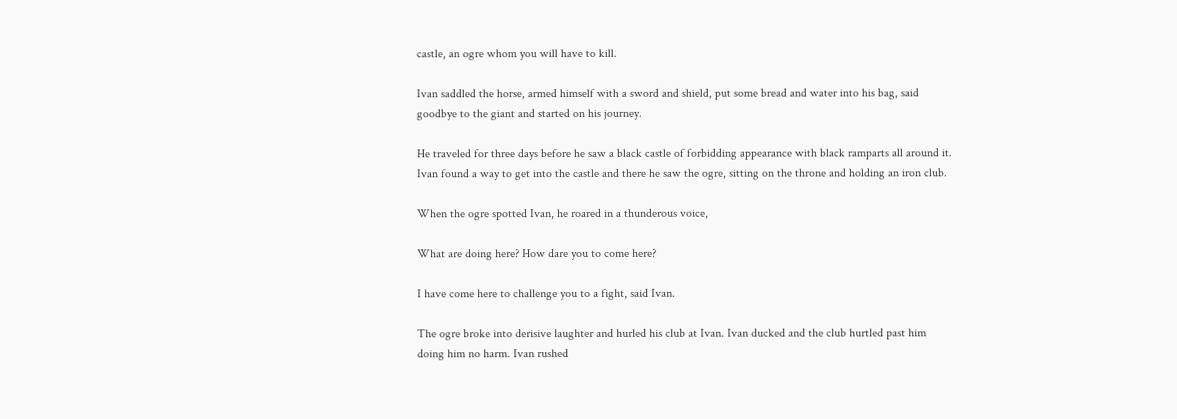castle, an ogre whom you will have to kill.

Ivan saddled the horse, armed himself with a sword and shield, put some bread and water into his bag, said goodbye to the giant and started on his journey.

He traveled for three days before he saw a black castle of forbidding appearance with black ramparts all around it. Ivan found a way to get into the castle and there he saw the ogre, sitting on the throne and holding an iron club.

When the ogre spotted Ivan, he roared in a thunderous voice,

What are doing here? How dare you to come here?

I have come here to challenge you to a fight, said Ivan.

The ogre broke into derisive laughter and hurled his club at Ivan. Ivan ducked and the club hurtled past him doing him no harm. Ivan rushed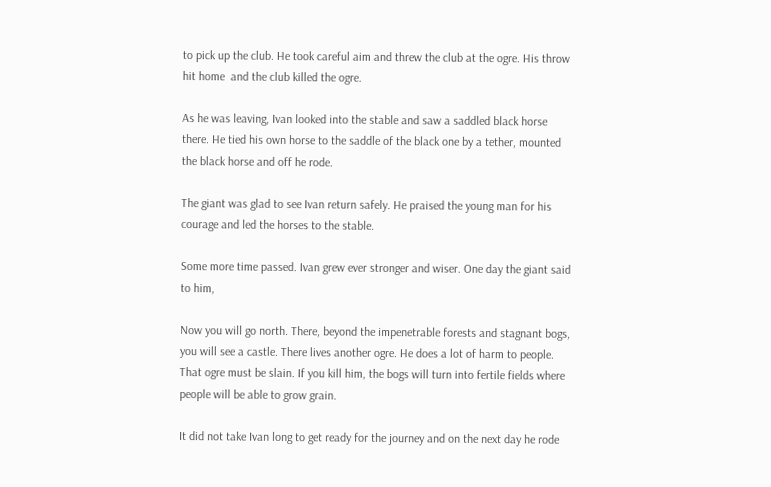to pick up the club. He took careful aim and threw the club at the ogre. His throw hit home  and the club killed the ogre.

As he was leaving, Ivan looked into the stable and saw a saddled black horse there. He tied his own horse to the saddle of the black one by a tether, mounted the black horse and off he rode.

The giant was glad to see Ivan return safely. He praised the young man for his courage and led the horses to the stable.

Some more time passed. Ivan grew ever stronger and wiser. One day the giant said to him,

Now you will go north. There, beyond the impenetrable forests and stagnant bogs, you will see a castle. There lives another ogre. He does a lot of harm to people. That ogre must be slain. If you kill him, the bogs will turn into fertile fields where people will be able to grow grain.

It did not take Ivan long to get ready for the journey and on the next day he rode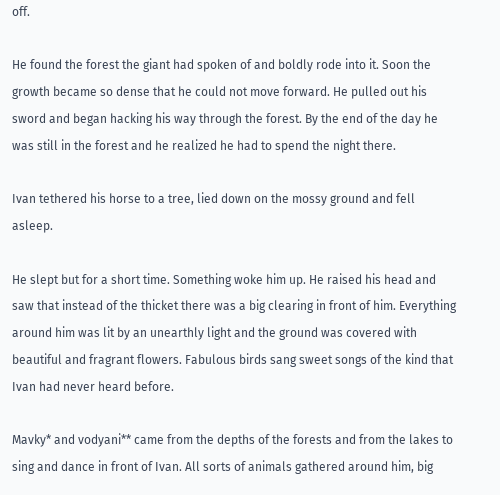off.

He found the forest the giant had spoken of and boldly rode into it. Soon the growth became so dense that he could not move forward. He pulled out his sword and began hacking his way through the forest. By the end of the day he was still in the forest and he realized he had to spend the night there.

Ivan tethered his horse to a tree, lied down on the mossy ground and fell asleep.

He slept but for a short time. Something woke him up. He raised his head and saw that instead of the thicket there was a big clearing in front of him. Everything around him was lit by an unearthly light and the ground was covered with beautiful and fragrant flowers. Fabulous birds sang sweet songs of the kind that Ivan had never heard before.

Mavky* and vodyani** came from the depths of the forests and from the lakes to sing and dance in front of Ivan. All sorts of animals gathered around him, big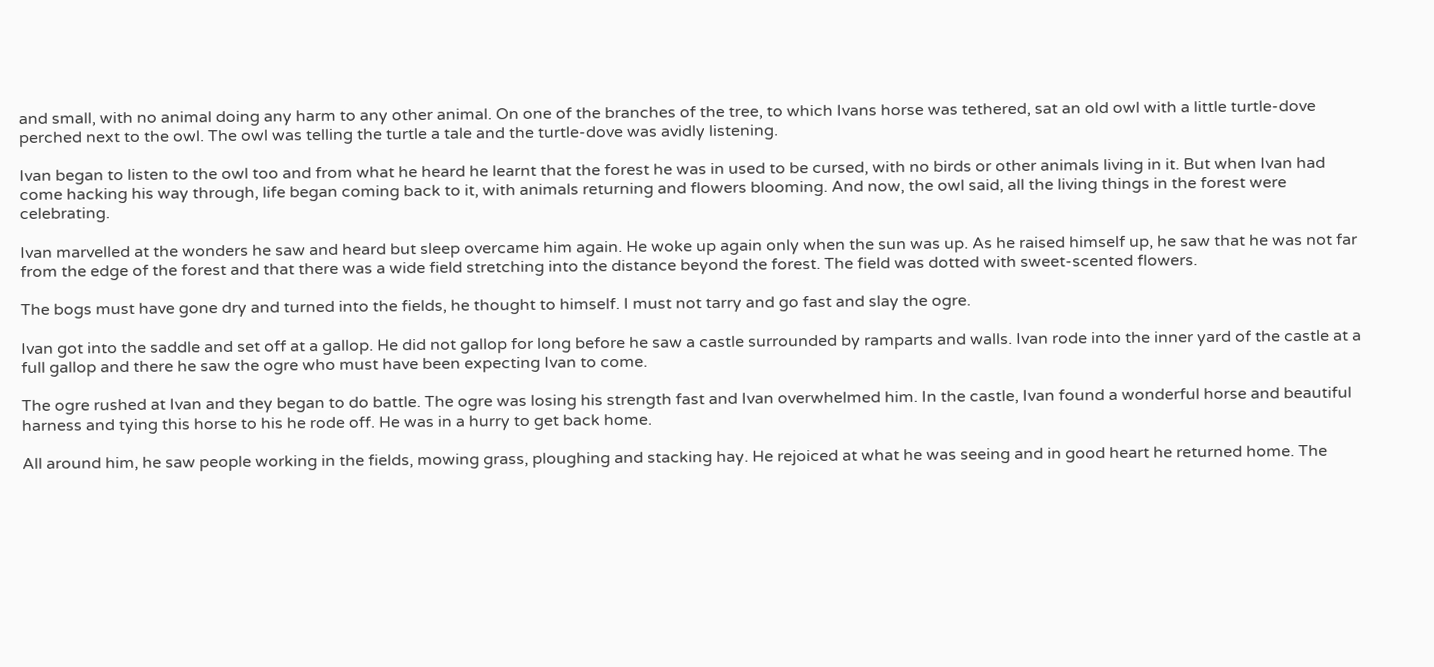and small, with no animal doing any harm to any other animal. On one of the branches of the tree, to which Ivans horse was tethered, sat an old owl with a little turtle-dove perched next to the owl. The owl was telling the turtle a tale and the turtle-dove was avidly listening.

Ivan began to listen to the owl too and from what he heard he learnt that the forest he was in used to be cursed, with no birds or other animals living in it. But when Ivan had come hacking his way through, life began coming back to it, with animals returning and flowers blooming. And now, the owl said, all the living things in the forest were celebrating.

Ivan marvelled at the wonders he saw and heard but sleep overcame him again. He woke up again only when the sun was up. As he raised himself up, he saw that he was not far from the edge of the forest and that there was a wide field stretching into the distance beyond the forest. The field was dotted with sweet-scented flowers.

The bogs must have gone dry and turned into the fields, he thought to himself. I must not tarry and go fast and slay the ogre.

Ivan got into the saddle and set off at a gallop. He did not gallop for long before he saw a castle surrounded by ramparts and walls. Ivan rode into the inner yard of the castle at a full gallop and there he saw the ogre who must have been expecting Ivan to come.

The ogre rushed at Ivan and they began to do battle. The ogre was losing his strength fast and Ivan overwhelmed him. In the castle, Ivan found a wonderful horse and beautiful harness and tying this horse to his he rode off. He was in a hurry to get back home.

All around him, he saw people working in the fields, mowing grass, ploughing and stacking hay. He rejoiced at what he was seeing and in good heart he returned home. The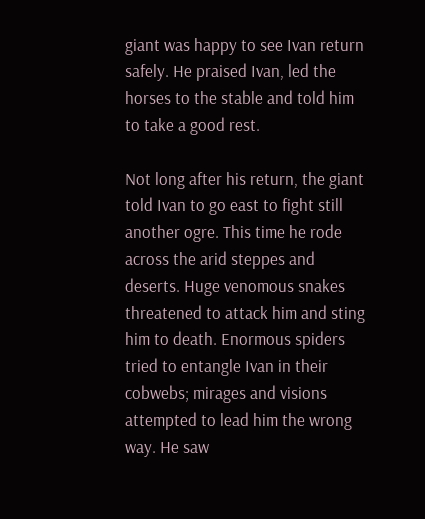giant was happy to see Ivan return safely. He praised Ivan, led the horses to the stable and told him to take a good rest.

Not long after his return, the giant told Ivan to go east to fight still another ogre. This time he rode across the arid steppes and deserts. Huge venomous snakes threatened to attack him and sting him to death. Enormous spiders tried to entangle Ivan in their cobwebs; mirages and visions attempted to lead him the wrong way. He saw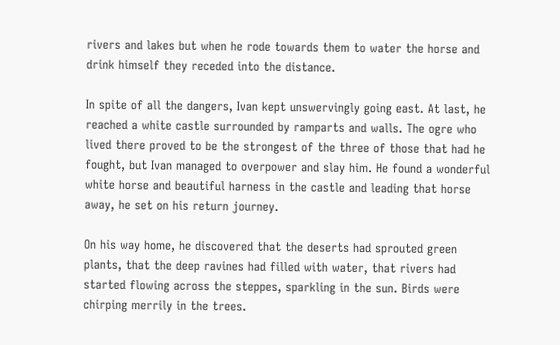rivers and lakes but when he rode towards them to water the horse and drink himself they receded into the distance.

In spite of all the dangers, Ivan kept unswervingly going east. At last, he reached a white castle surrounded by ramparts and walls. The ogre who lived there proved to be the strongest of the three of those that had he fought, but Ivan managed to overpower and slay him. He found a wonderful white horse and beautiful harness in the castle and leading that horse away, he set on his return journey.

On his way home, he discovered that the deserts had sprouted green plants, that the deep ravines had filled with water, that rivers had started flowing across the steppes, sparkling in the sun. Birds were chirping merrily in the trees.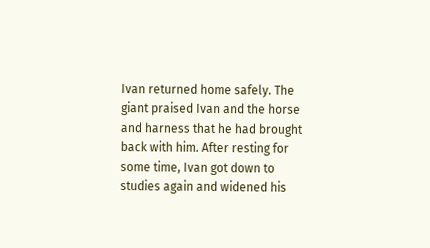Ivan returned home safely. The giant praised Ivan and the horse and harness that he had brought back with him. After resting for some time, Ivan got down to studies again and widened his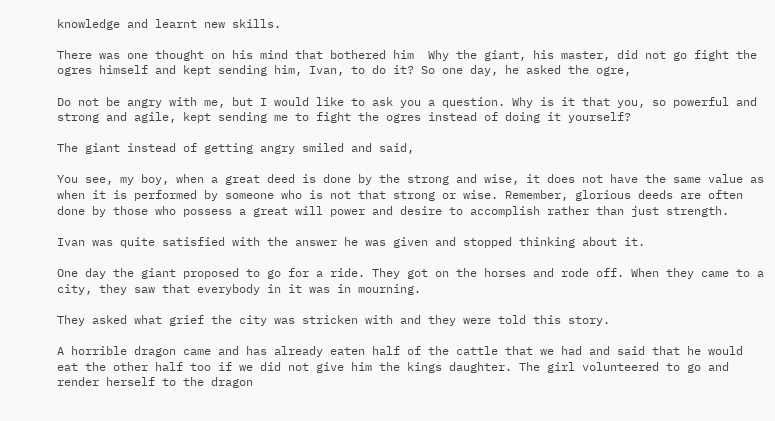knowledge and learnt new skills.

There was one thought on his mind that bothered him  Why the giant, his master, did not go fight the ogres himself and kept sending him, Ivan, to do it? So one day, he asked the ogre,

Do not be angry with me, but I would like to ask you a question. Why is it that you, so powerful and strong and agile, kept sending me to fight the ogres instead of doing it yourself?

The giant instead of getting angry smiled and said,

You see, my boy, when a great deed is done by the strong and wise, it does not have the same value as when it is performed by someone who is not that strong or wise. Remember, glorious deeds are often done by those who possess a great will power and desire to accomplish rather than just strength.

Ivan was quite satisfied with the answer he was given and stopped thinking about it.

One day the giant proposed to go for a ride. They got on the horses and rode off. When they came to a city, they saw that everybody in it was in mourning.

They asked what grief the city was stricken with and they were told this story.

A horrible dragon came and has already eaten half of the cattle that we had and said that he would eat the other half too if we did not give him the kings daughter. The girl volunteered to go and render herself to the dragon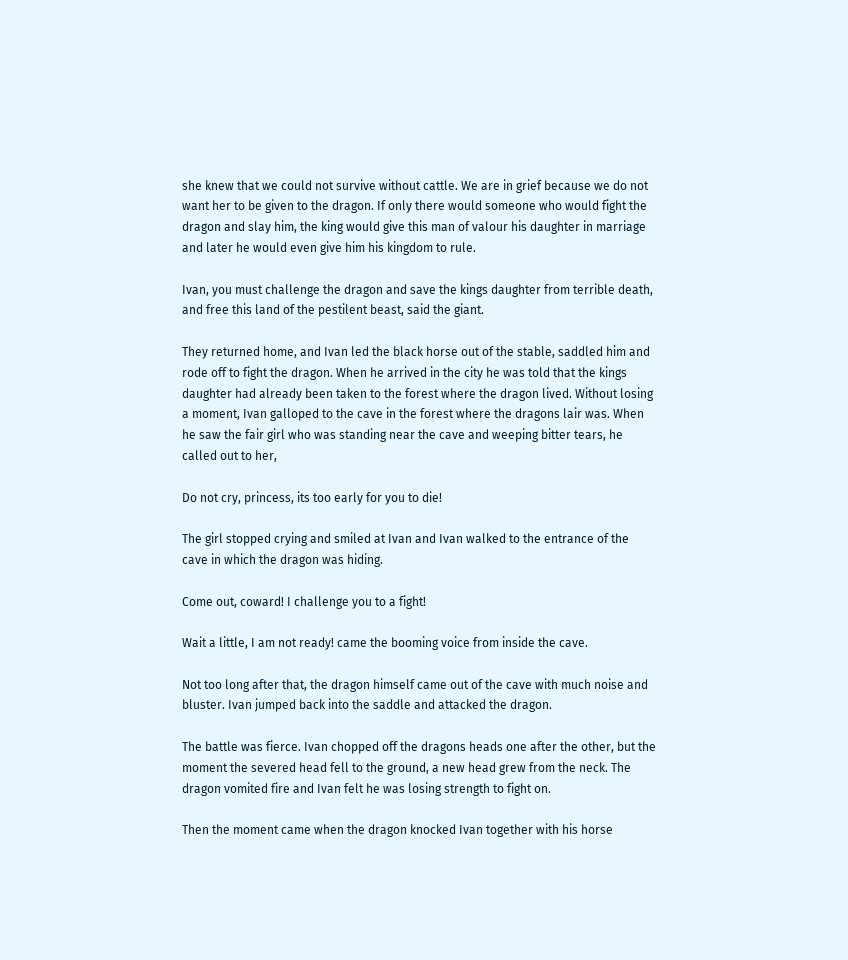she knew that we could not survive without cattle. We are in grief because we do not want her to be given to the dragon. If only there would someone who would fight the dragon and slay him, the king would give this man of valour his daughter in marriage and later he would even give him his kingdom to rule.

Ivan, you must challenge the dragon and save the kings daughter from terrible death, and free this land of the pestilent beast, said the giant.

They returned home, and Ivan led the black horse out of the stable, saddled him and rode off to fight the dragon. When he arrived in the city he was told that the kings daughter had already been taken to the forest where the dragon lived. Without losing a moment, Ivan galloped to the cave in the forest where the dragons lair was. When he saw the fair girl who was standing near the cave and weeping bitter tears, he called out to her,

Do not cry, princess, its too early for you to die!

The girl stopped crying and smiled at Ivan and Ivan walked to the entrance of the cave in which the dragon was hiding.

Come out, coward! I challenge you to a fight!

Wait a little, I am not ready! came the booming voice from inside the cave.

Not too long after that, the dragon himself came out of the cave with much noise and bluster. Ivan jumped back into the saddle and attacked the dragon.

The battle was fierce. Ivan chopped off the dragons heads one after the other, but the moment the severed head fell to the ground, a new head grew from the neck. The dragon vomited fire and Ivan felt he was losing strength to fight on.

Then the moment came when the dragon knocked Ivan together with his horse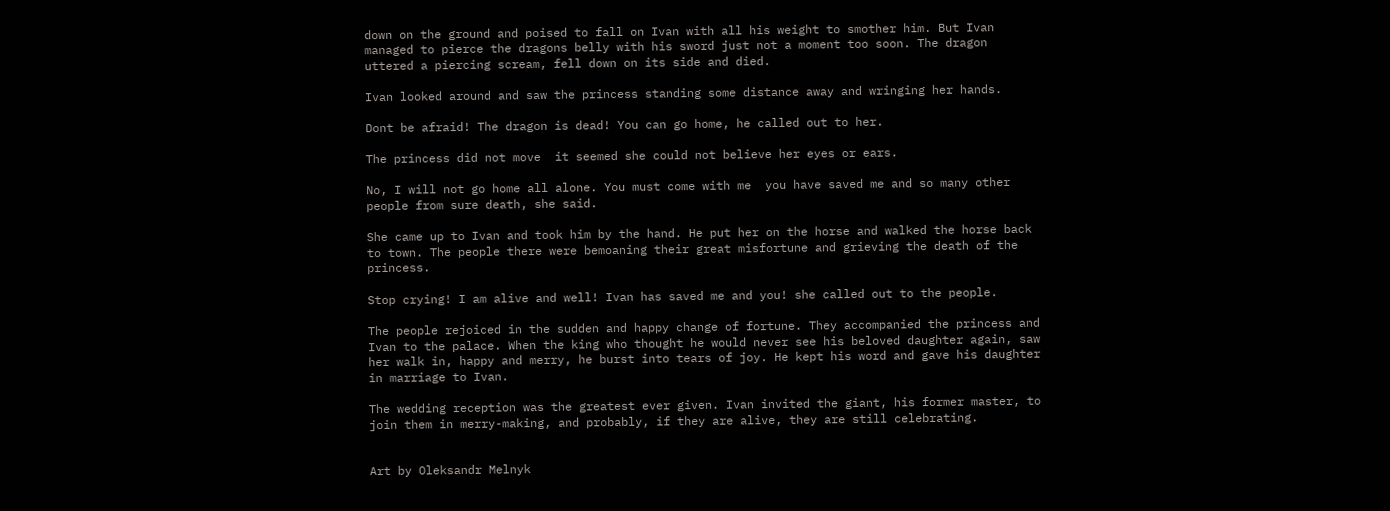down on the ground and poised to fall on Ivan with all his weight to smother him. But Ivan managed to pierce the dragons belly with his sword just not a moment too soon. The dragon uttered a piercing scream, fell down on its side and died.

Ivan looked around and saw the princess standing some distance away and wringing her hands.

Dont be afraid! The dragon is dead! You can go home, he called out to her.

The princess did not move  it seemed she could not believe her eyes or ears.

No, I will not go home all alone. You must come with me  you have saved me and so many other people from sure death, she said.

She came up to Ivan and took him by the hand. He put her on the horse and walked the horse back to town. The people there were bemoaning their great misfortune and grieving the death of the princess.

Stop crying! I am alive and well! Ivan has saved me and you! she called out to the people.

The people rejoiced in the sudden and happy change of fortune. They accompanied the princess and Ivan to the palace. When the king who thought he would never see his beloved daughter again, saw her walk in, happy and merry, he burst into tears of joy. He kept his word and gave his daughter in marriage to Ivan.

The wedding reception was the greatest ever given. Ivan invited the giant, his former master, to join them in merry-making, and probably, if they are alive, they are still celebrating.


Art by Oleksandr Melnyk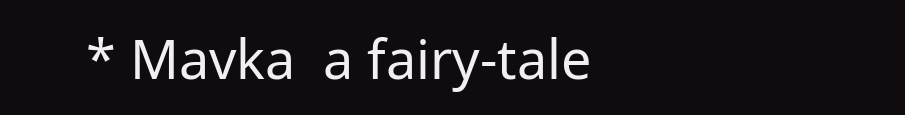* Mavka  a fairy-tale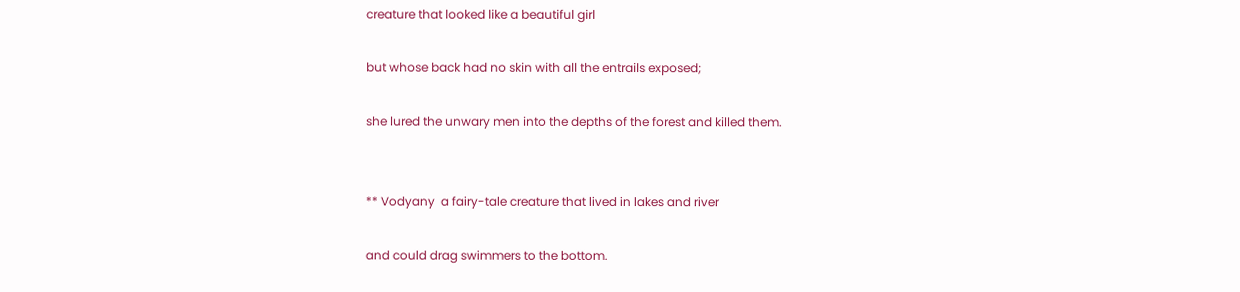creature that looked like a beautiful girl

but whose back had no skin with all the entrails exposed;

she lured the unwary men into the depths of the forest and killed them.


** Vodyany  a fairy-tale creature that lived in lakes and river

and could drag swimmers to the bottom.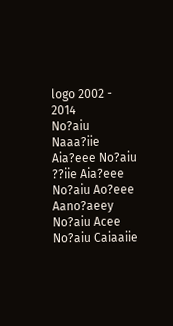logo 2002 - 2014
No?aiu Naaa?iie Aia?eee No?aiu ??iie Aia?eee No?aiu Ao?eee Aano?aeey No?aiu Acee No?aiu Caiaaiie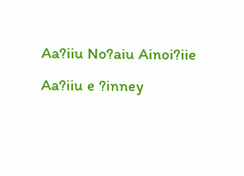Aa?iiu No?aiu Ainoi?iie Aa?iiu e ?inney